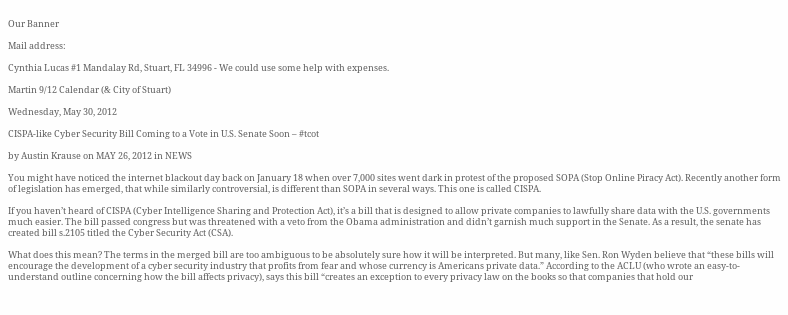Our Banner

Mail address:

Cynthia Lucas #1 Mandalay Rd, Stuart, FL 34996 - We could use some help with expenses.

Martin 9/12 Calendar (& City of Stuart)

Wednesday, May 30, 2012

CISPA-like Cyber Security Bill Coming to a Vote in U.S. Senate Soon – #tcot

by Austin Krause on MAY 26, 2012 in NEWS

You might have noticed the internet blackout day back on January 18 when over 7,000 sites went dark in protest of the proposed SOPA (Stop Online Piracy Act). Recently another form of legislation has emerged, that while similarly controversial, is different than SOPA in several ways. This one is called CISPA.

If you haven’t heard of CISPA (Cyber Intelligence Sharing and Protection Act), it’s a bill that is designed to allow private companies to lawfully share data with the U.S. governments much easier. The bill passed congress but was threatened with a veto from the Obama administration and didn’t garnish much support in the Senate. As a result, the senate has created bill s.2105 titled the Cyber Security Act (CSA).

What does this mean? The terms in the merged bill are too ambiguous to be absolutely sure how it will be interpreted. But many, like Sen. Ron Wyden believe that “these bills will encourage the development of a cyber security industry that profits from fear and whose currency is Americans private data.” According to the ACLU (who wrote an easy-to-understand outline concerning how the bill affects privacy), says this bill “creates an exception to every privacy law on the books so that companies that hold our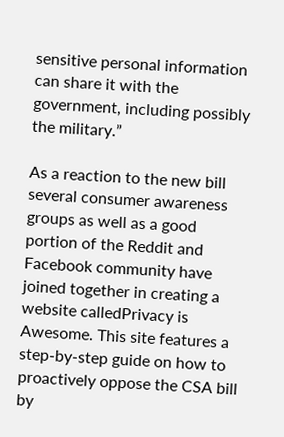sensitive personal information can share it with the government, including possibly the military.”

As a reaction to the new bill several consumer awareness groups as well as a good portion of the Reddit and Facebook community have joined together in creating a website calledPrivacy is Awesome. This site features a step-by-step guide on how to proactively oppose the CSA bill by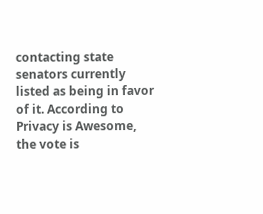contacting state senators currently listed as being in favor of it. According to Privacy is Awesome, the vote is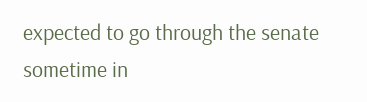expected to go through the senate sometime in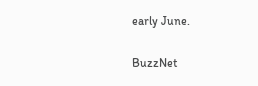early June.

BuzzNet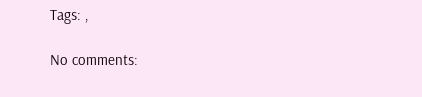Tags: ,

No comments: